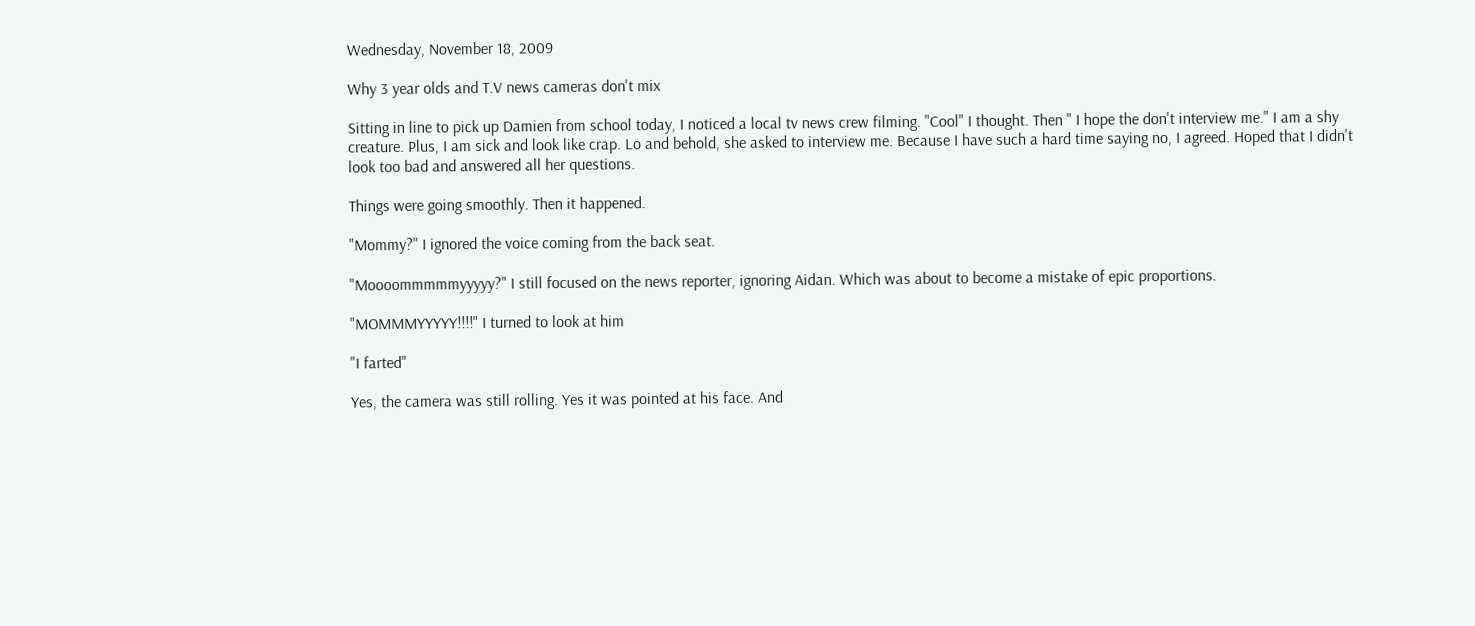Wednesday, November 18, 2009

Why 3 year olds and T.V news cameras don't mix

Sitting in line to pick up Damien from school today, I noticed a local tv news crew filming. "Cool" I thought. Then " I hope the don't interview me." I am a shy creature. Plus, I am sick and look like crap. Lo and behold, she asked to interview me. Because I have such a hard time saying no, I agreed. Hoped that I didn't look too bad and answered all her questions.

Things were going smoothly. Then it happened.

"Mommy?" I ignored the voice coming from the back seat.

"Moooommmmmyyyyy?" I still focused on the news reporter, ignoring Aidan. Which was about to become a mistake of epic proportions.

"MOMMMYYYYY!!!!" I turned to look at him

"I farted"

Yes, the camera was still rolling. Yes it was pointed at his face. And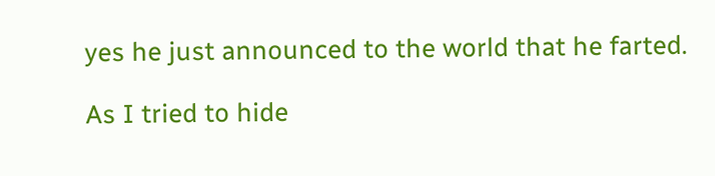yes he just announced to the world that he farted.

As I tried to hide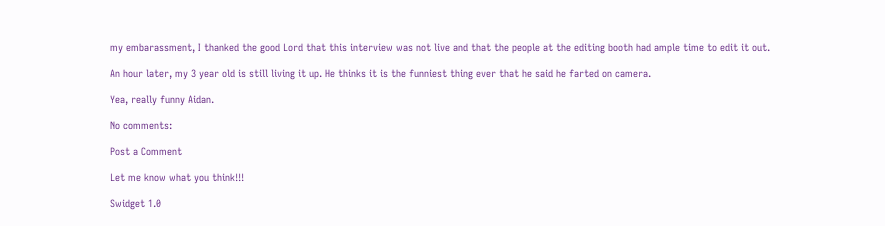my embarassment, I thanked the good Lord that this interview was not live and that the people at the editing booth had ample time to edit it out.

An hour later, my 3 year old is still living it up. He thinks it is the funniest thing ever that he said he farted on camera.

Yea, really funny Aidan.

No comments:

Post a Comment

Let me know what you think!!!

Swidget 1.0